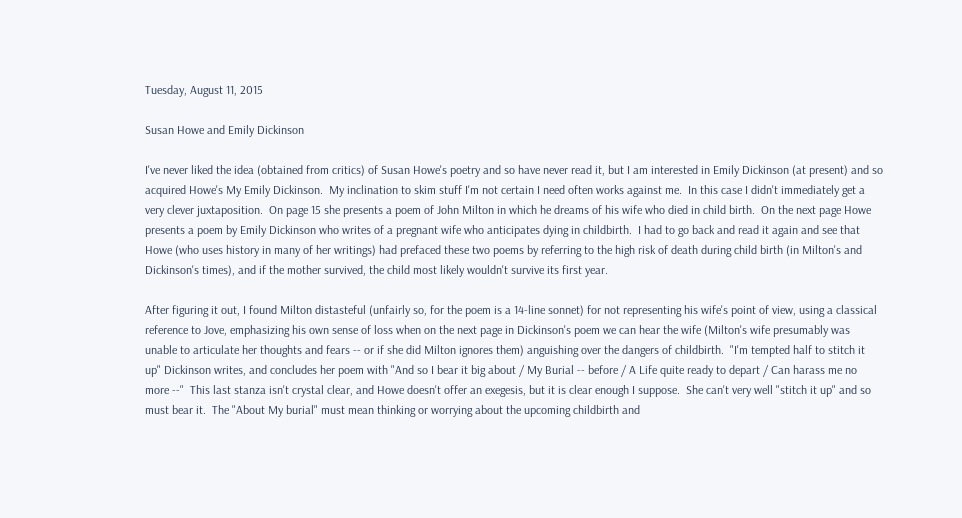Tuesday, August 11, 2015

Susan Howe and Emily Dickinson

I've never liked the idea (obtained from critics) of Susan Howe's poetry and so have never read it, but I am interested in Emily Dickinson (at present) and so acquired Howe's My Emily Dickinson.  My inclination to skim stuff I'm not certain I need often works against me.  In this case I didn't immediately get a very clever juxtaposition.  On page 15 she presents a poem of John Milton in which he dreams of his wife who died in child birth.  On the next page Howe presents a poem by Emily Dickinson who writes of a pregnant wife who anticipates dying in childbirth.  I had to go back and read it again and see that Howe (who uses history in many of her writings) had prefaced these two poems by referring to the high risk of death during child birth (in Milton's and Dickinson's times), and if the mother survived, the child most likely wouldn't survive its first year.

After figuring it out, I found Milton distasteful (unfairly so, for the poem is a 14-line sonnet) for not representing his wife's point of view, using a classical reference to Jove, emphasizing his own sense of loss when on the next page in Dickinson's poem we can hear the wife (Milton's wife presumably was unable to articulate her thoughts and fears -- or if she did Milton ignores them) anguishing over the dangers of childbirth.  "I'm tempted half to stitch it up" Dickinson writes, and concludes her poem with "And so I bear it big about / My Burial -- before / A Life quite ready to depart / Can harass me no more --"  This last stanza isn't crystal clear, and Howe doesn't offer an exegesis, but it is clear enough I suppose.  She can't very well "stitch it up" and so must bear it.  The "About My burial" must mean thinking or worrying about the upcoming childbirth and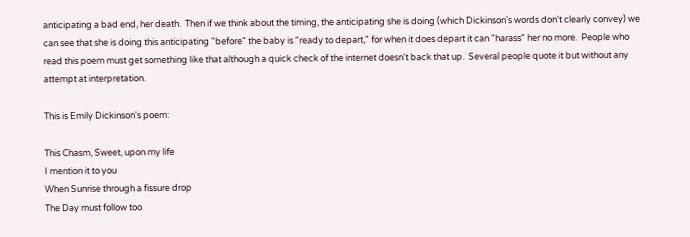anticipating a bad end, her death.  Then if we think about the timing, the anticipating she is doing (which Dickinson's words don't clearly convey) we can see that she is doing this anticipating "before" the baby is "ready to depart," for when it does depart it can "harass" her no more.  People who read this poem must get something like that although a quick check of the internet doesn't back that up.  Several people quote it but without any attempt at interpretation.

This is Emily Dickinson's poem:

This Chasm, Sweet, upon my life
I mention it to you
When Sunrise through a fissure drop
The Day must follow too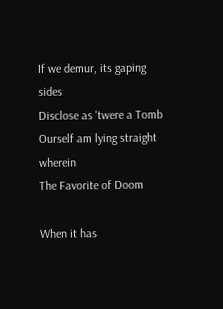If we demur, its gaping sides
Disclose as 'twere a Tomb
Ourself am lying straight wherein
The Favorite of Doom

When it has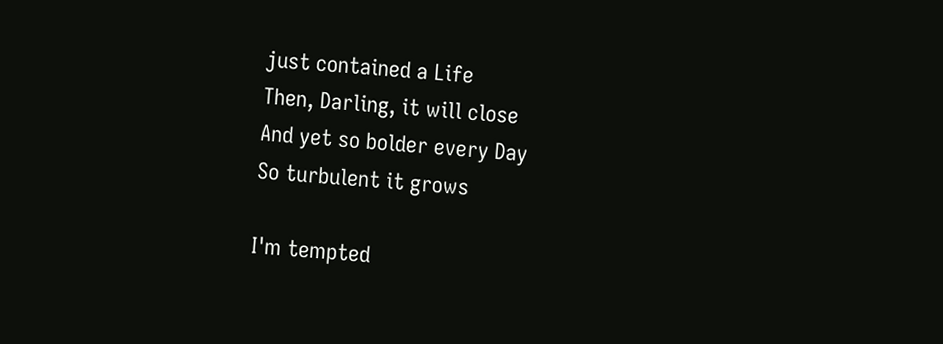just contained a Life
Then, Darling, it will close
And yet so bolder every Day
So turbulent it grows

I'm tempted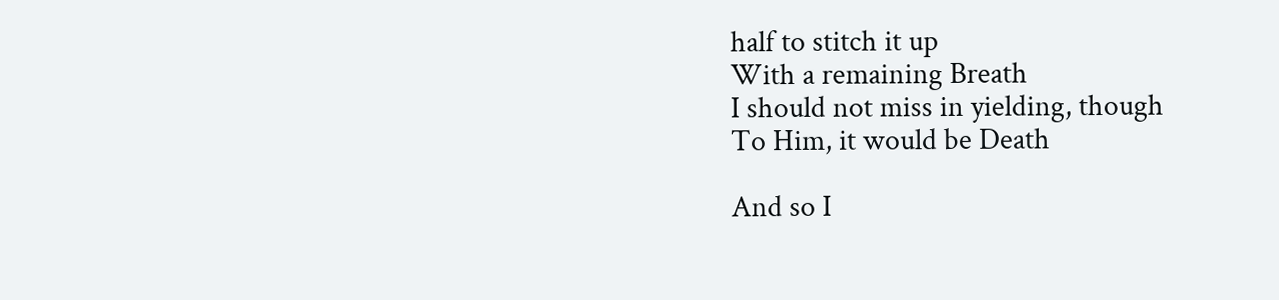half to stitch it up
With a remaining Breath
I should not miss in yielding, though
To Him, it would be Death

And so I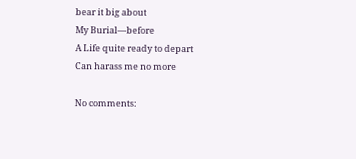bear it big about
My Burial—before
A Life quite ready to depart
Can harass me no more

No comments: